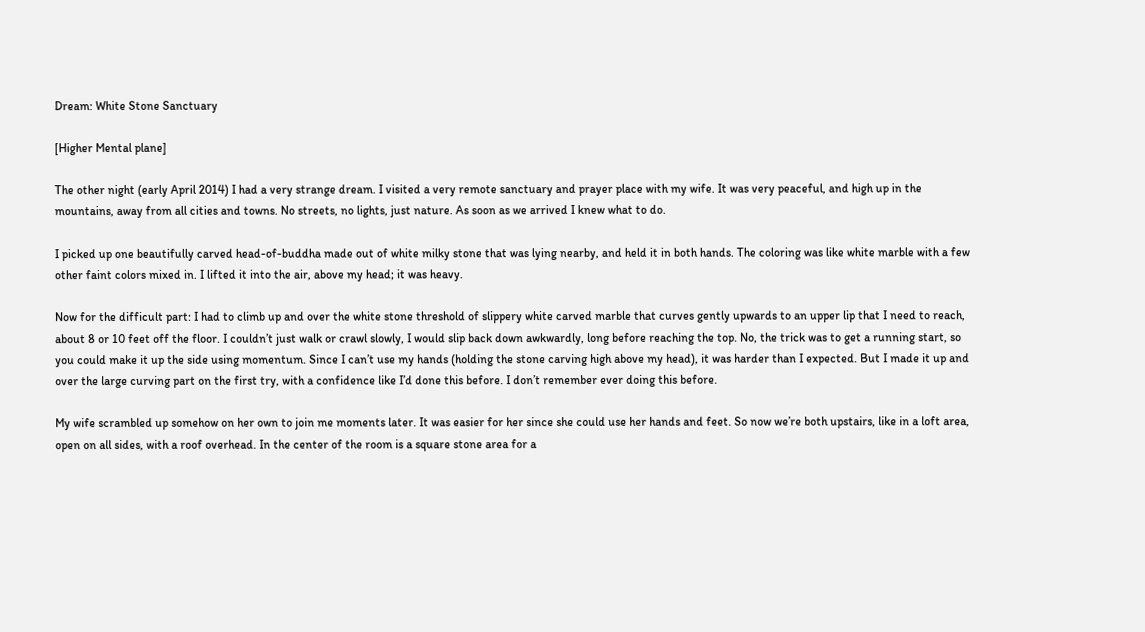Dream: White Stone Sanctuary

[Higher Mental plane]

The other night (early April 2014) I had a very strange dream. I visited a very remote sanctuary and prayer place with my wife. It was very peaceful, and high up in the mountains, away from all cities and towns. No streets, no lights, just nature. As soon as we arrived I knew what to do.

I picked up one beautifully carved head-of-buddha made out of white milky stone that was lying nearby, and held it in both hands. The coloring was like white marble with a few other faint colors mixed in. I lifted it into the air, above my head; it was heavy.

Now for the difficult part: I had to climb up and over the white stone threshold of slippery white carved marble that curves gently upwards to an upper lip that I need to reach, about 8 or 10 feet off the floor. I couldn’t just walk or crawl slowly, I would slip back down awkwardly, long before reaching the top. No, the trick was to get a running start, so you could make it up the side using momentum. Since I can’t use my hands (holding the stone carving high above my head), it was harder than I expected. But I made it up and over the large curving part on the first try, with a confidence like I’d done this before. I don’t remember ever doing this before.

My wife scrambled up somehow on her own to join me moments later. It was easier for her since she could use her hands and feet. So now we’re both upstairs, like in a loft area, open on all sides, with a roof overhead. In the center of the room is a square stone area for a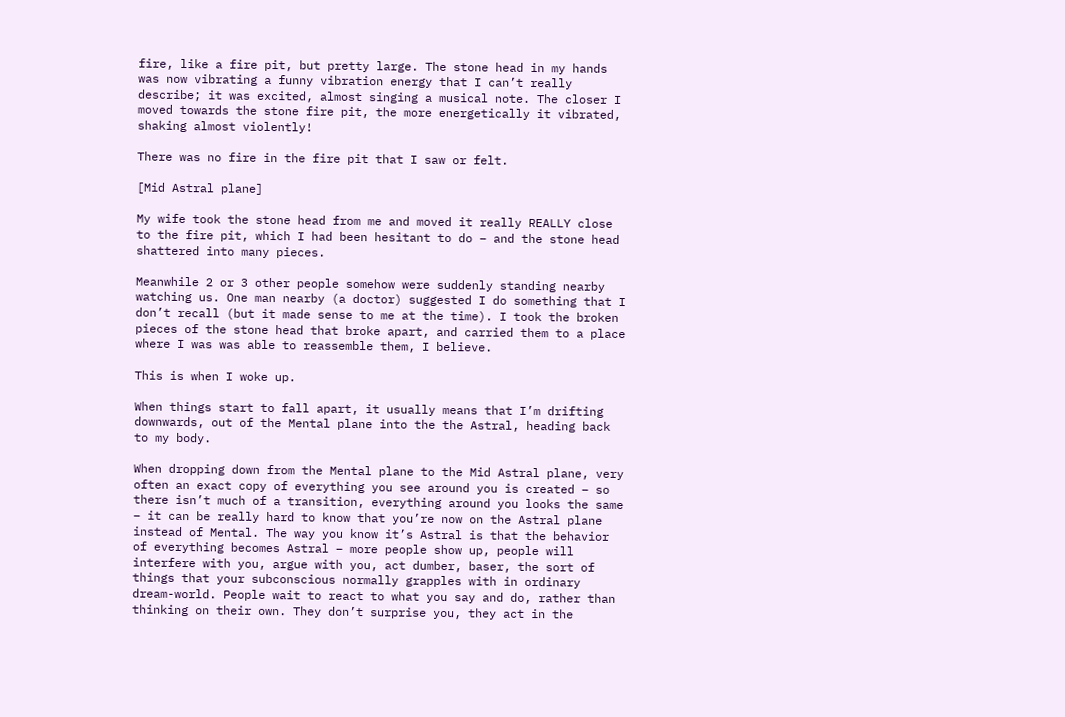fire, like a fire pit, but pretty large. The stone head in my hands was now vibrating a funny vibration energy that I can’t really describe; it was excited, almost singing a musical note. The closer I moved towards the stone fire pit, the more energetically it vibrated, shaking almost violently!

There was no fire in the fire pit that I saw or felt.

[Mid Astral plane]

My wife took the stone head from me and moved it really REALLY close to the fire pit, which I had been hesitant to do – and the stone head shattered into many pieces.

Meanwhile 2 or 3 other people somehow were suddenly standing nearby watching us. One man nearby (a doctor) suggested I do something that I don’t recall (but it made sense to me at the time). I took the broken pieces of the stone head that broke apart, and carried them to a place where I was was able to reassemble them, I believe.

This is when I woke up.

When things start to fall apart, it usually means that I’m drifting downwards, out of the Mental plane into the the Astral, heading back to my body.

When dropping down from the Mental plane to the Mid Astral plane, very often an exact copy of everything you see around you is created – so there isn’t much of a transition, everything around you looks the same – it can be really hard to know that you’re now on the Astral plane instead of Mental. The way you know it’s Astral is that the behavior of everything becomes Astral – more people show up, people will interfere with you, argue with you, act dumber, baser, the sort of things that your subconscious normally grapples with in ordinary dream-world. People wait to react to what you say and do, rather than thinking on their own. They don’t surprise you, they act in the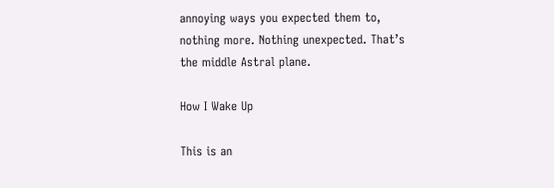annoying ways you expected them to, nothing more. Nothing unexpected. That’s the middle Astral plane.

How I Wake Up

This is an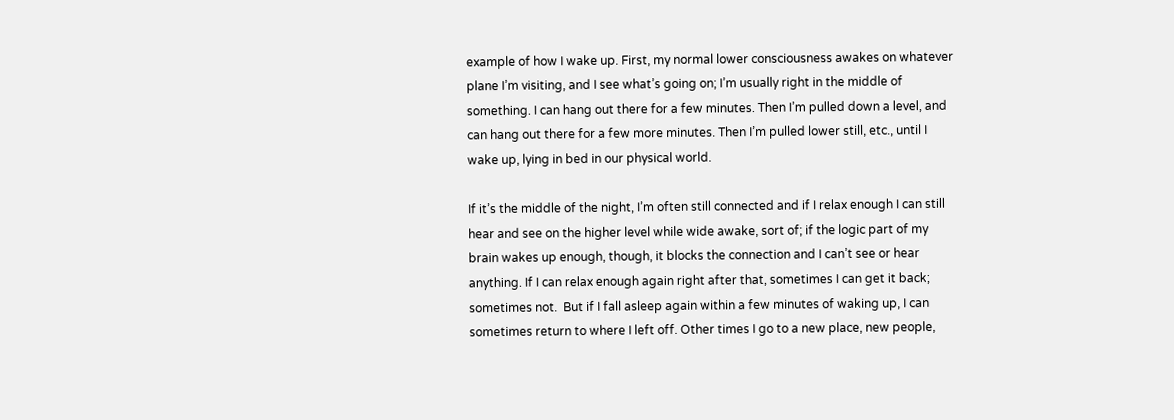example of how I wake up. First, my normal lower consciousness awakes on whatever plane I’m visiting, and I see what’s going on; I’m usually right in the middle of something. I can hang out there for a few minutes. Then I’m pulled down a level, and can hang out there for a few more minutes. Then I’m pulled lower still, etc., until I wake up, lying in bed in our physical world.

If it’s the middle of the night, I’m often still connected and if I relax enough I can still hear and see on the higher level while wide awake, sort of; if the logic part of my brain wakes up enough, though, it blocks the connection and I can’t see or hear anything. If I can relax enough again right after that, sometimes I can get it back; sometimes not.  But if I fall asleep again within a few minutes of waking up, I can sometimes return to where I left off. Other times I go to a new place, new people,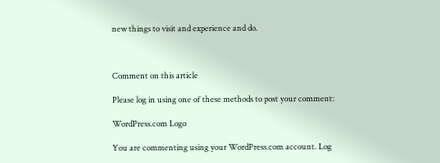new things to visit and experience and do.



Comment on this article

Please log in using one of these methods to post your comment:

WordPress.com Logo

You are commenting using your WordPress.com account. Log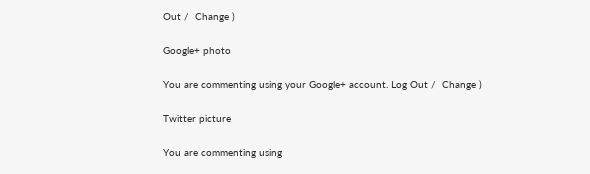Out /  Change )

Google+ photo

You are commenting using your Google+ account. Log Out /  Change )

Twitter picture

You are commenting using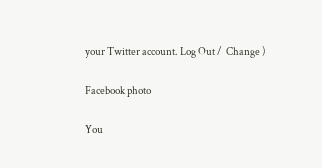your Twitter account. Log Out /  Change )

Facebook photo

You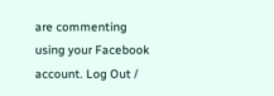are commenting using your Facebook account. Log Out /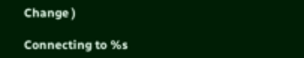Change )

Connecting to %s